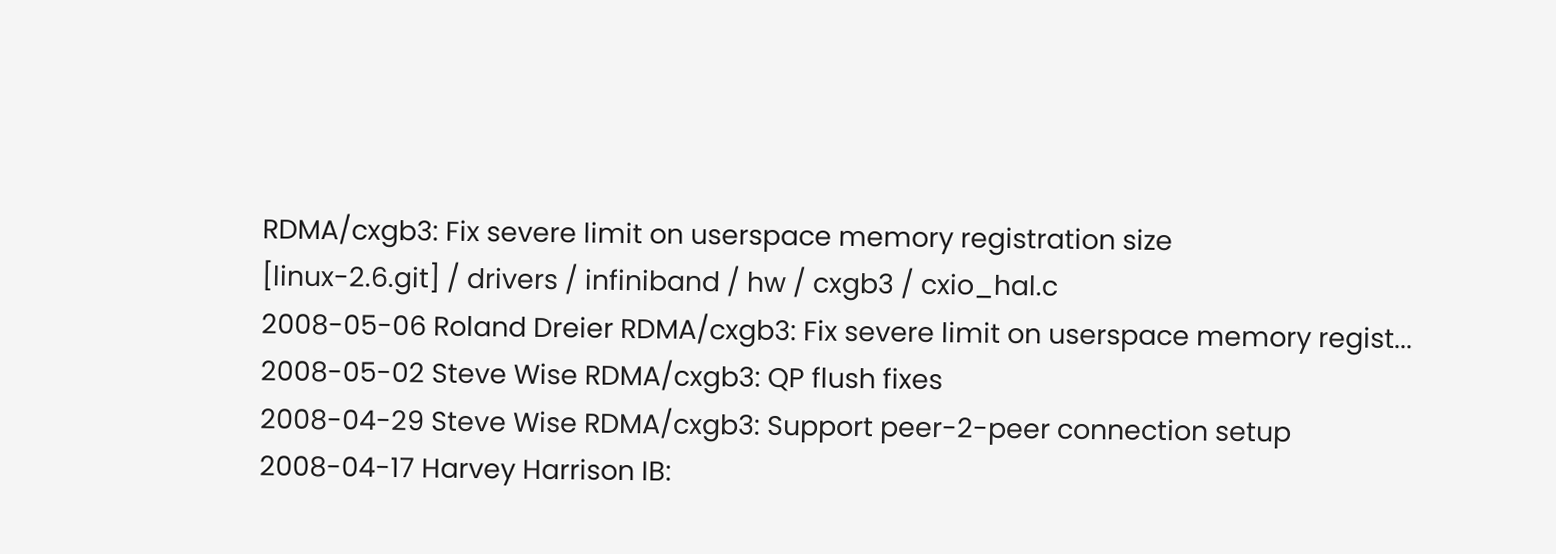RDMA/cxgb3: Fix severe limit on userspace memory registration size
[linux-2.6.git] / drivers / infiniband / hw / cxgb3 / cxio_hal.c
2008-05-06 Roland Dreier RDMA/cxgb3: Fix severe limit on userspace memory regist...
2008-05-02 Steve Wise RDMA/cxgb3: QP flush fixes
2008-04-29 Steve Wise RDMA/cxgb3: Support peer-2-peer connection setup
2008-04-17 Harvey Harrison IB: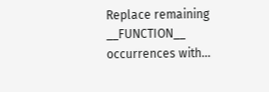Replace remaining __FUNCTION__ occurrences with...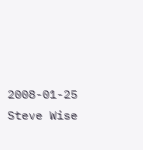2008-01-25 Steve Wise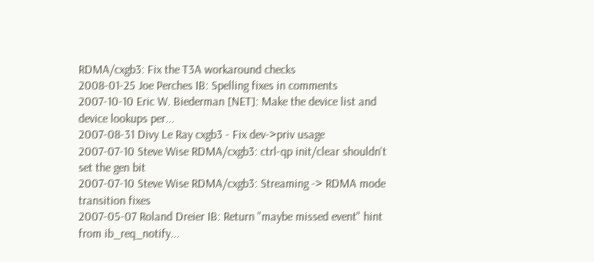RDMA/cxgb3: Fix the T3A workaround checks
2008-01-25 Joe Perches IB: Spelling fixes in comments
2007-10-10 Eric W. Biederman [NET]: Make the device list and device lookups per...
2007-08-31 Divy Le Ray cxgb3 - Fix dev->priv usage
2007-07-10 Steve Wise RDMA/cxgb3: ctrl-qp init/clear shouldn't set the gen bit
2007-07-10 Steve Wise RDMA/cxgb3: Streaming -> RDMA mode transition fixes
2007-05-07 Roland Dreier IB: Return "maybe missed event" hint from ib_req_notify...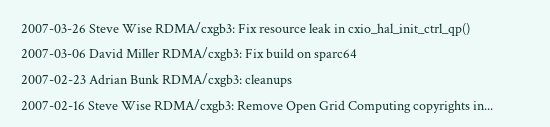2007-03-26 Steve Wise RDMA/cxgb3: Fix resource leak in cxio_hal_init_ctrl_qp()
2007-03-06 David Miller RDMA/cxgb3: Fix build on sparc64
2007-02-23 Adrian Bunk RDMA/cxgb3: cleanups
2007-02-16 Steve Wise RDMA/cxgb3: Remove Open Grid Computing copyrights in...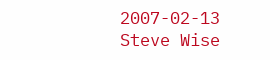2007-02-13 Steve Wise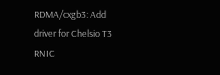RDMA/cxgb3: Add driver for Chelsio T3 RNIC